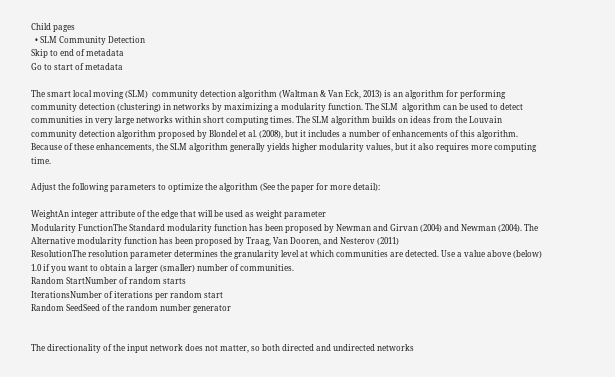Child pages
  • SLM Community Detection
Skip to end of metadata
Go to start of metadata

The smart local moving (SLM)  community detection algorithm (Waltman & Van Eck, 2013) is an algorithm for performing community detection (clustering) in networks by maximizing a modularity function. The SLM  algorithm can be used to detect communities in very large networks within short computing times. The SLM algorithm builds on ideas from the Louvain community detection algorithm proposed by Blondel et al. (2008), but it includes a number of enhancements of this algorithm. Because of these enhancements, the SLM algorithm generally yields higher modularity values, but it also requires more computing time.

Adjust the following parameters to optimize the algorithm (See the paper for more detail):

WeightAn integer attribute of the edge that will be used as weight parameter
Modularity FunctionThe Standard modularity function has been proposed by Newman and Girvan (2004) and Newman (2004). The Alternative modularity function has been proposed by Traag, Van Dooren, and Nesterov (2011)
ResolutionThe resolution parameter determines the granularity level at which communities are detected. Use a value above (below) 1.0 if you want to obtain a larger (smaller) number of communities.
Random StartNumber of random starts
IterationsNumber of iterations per random start
Random SeedSeed of the random number generator


The directionality of the input network does not matter, so both directed and undirected networks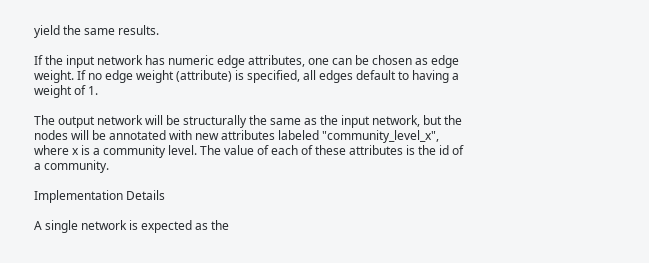yield the same results.

If the input network has numeric edge attributes, one can be chosen as edge weight. If no edge weight (attribute) is specified, all edges default to having a weight of 1.

The output network will be structurally the same as the input network, but the nodes will be annotated with new attributes labeled "community_level_x", where x is a community level. The value of each of these attributes is the id of a community.

Implementation Details

A single network is expected as the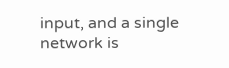input, and a single network is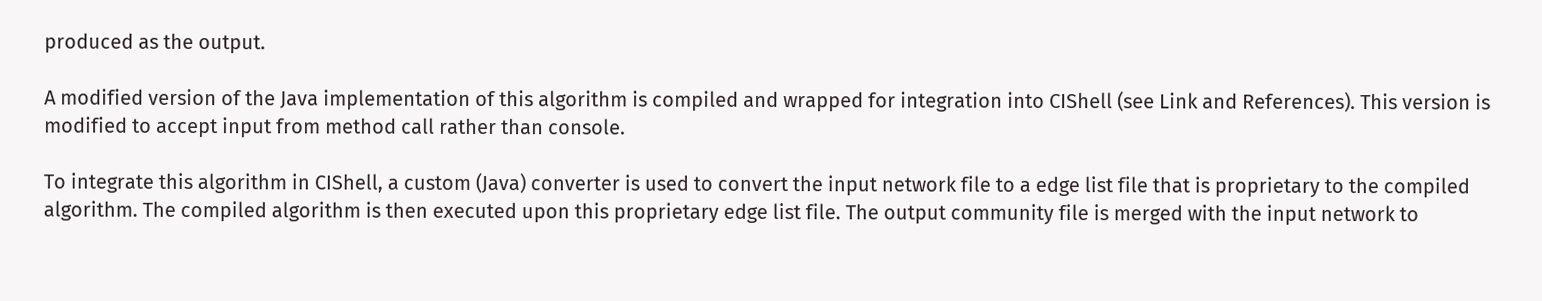produced as the output.

A modified version of the Java implementation of this algorithm is compiled and wrapped for integration into CIShell (see Link and References). This version is modified to accept input from method call rather than console.

To integrate this algorithm in CIShell, a custom (Java) converter is used to convert the input network file to a edge list file that is proprietary to the compiled algorithm. The compiled algorithm is then executed upon this proprietary edge list file. The output community file is merged with the input network to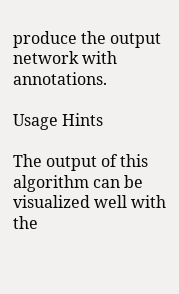produce the output network with annotations.

Usage Hints

The output of this algorithm can be visualized well with the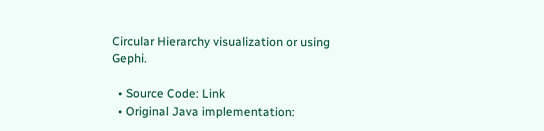Circular Hierarchy visualization or using Gephi.

  • Source Code: Link
  • Original Java implementation: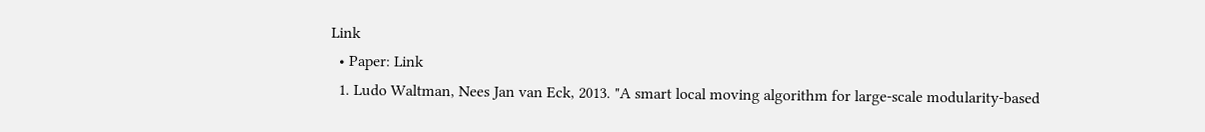Link
  • Paper: Link
  1. Ludo Waltman, Nees Jan van Eck, 2013. "A smart local moving algorithm for large-scale modularity-based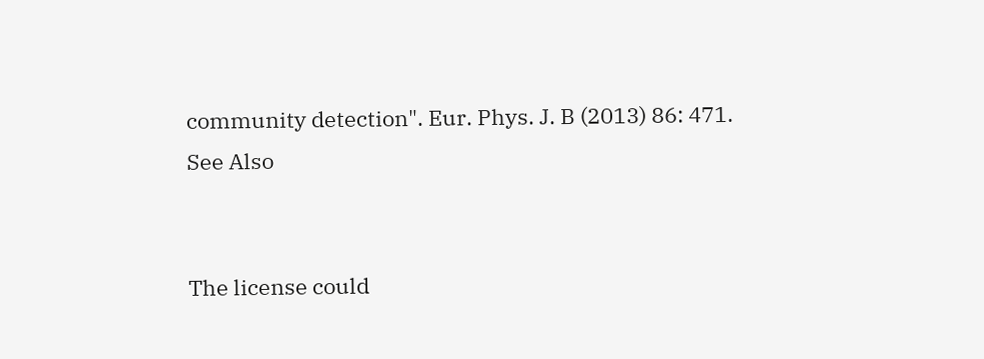community detection". Eur. Phys. J. B (2013) 86: 471.
See Also


The license could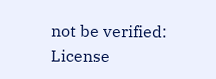not be verified: License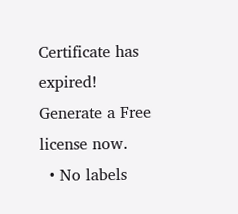Certificate has expired! Generate a Free license now.
  • No labels